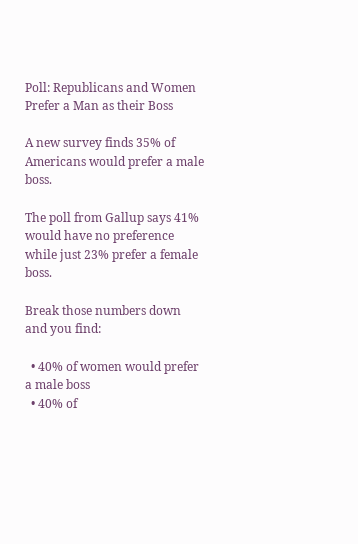Poll: Republicans and Women Prefer a Man as their Boss

A new survey finds 35% of Americans would prefer a male boss.

The poll from Gallup says 41% would have no preference while just 23% prefer a female boss.

Break those numbers down and you find:

  • 40% of women would prefer a male boss
  • 40% of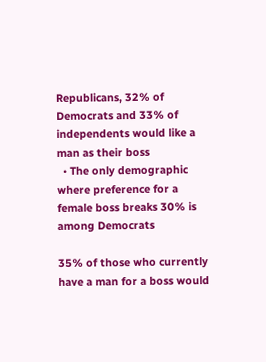Republicans, 32% of Democrats and 33% of independents would like a man as their boss
  • The only demographic where preference for a female boss breaks 30% is among Democrats

35% of those who currently have a man for a boss would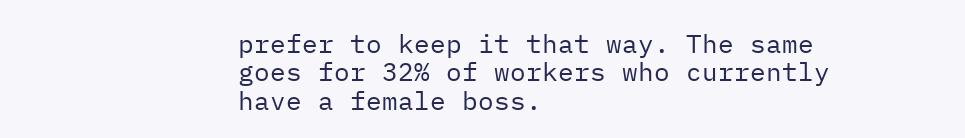prefer to keep it that way. The same goes for 32% of workers who currently have a female boss.